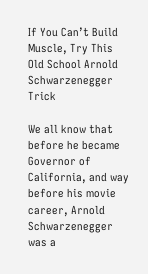If You Can’t Build Muscle, Try This Old School Arnold Schwarzenegger Trick

We all know that before he became Governor of California, and way before his movie career, Arnold Schwarzenegger was a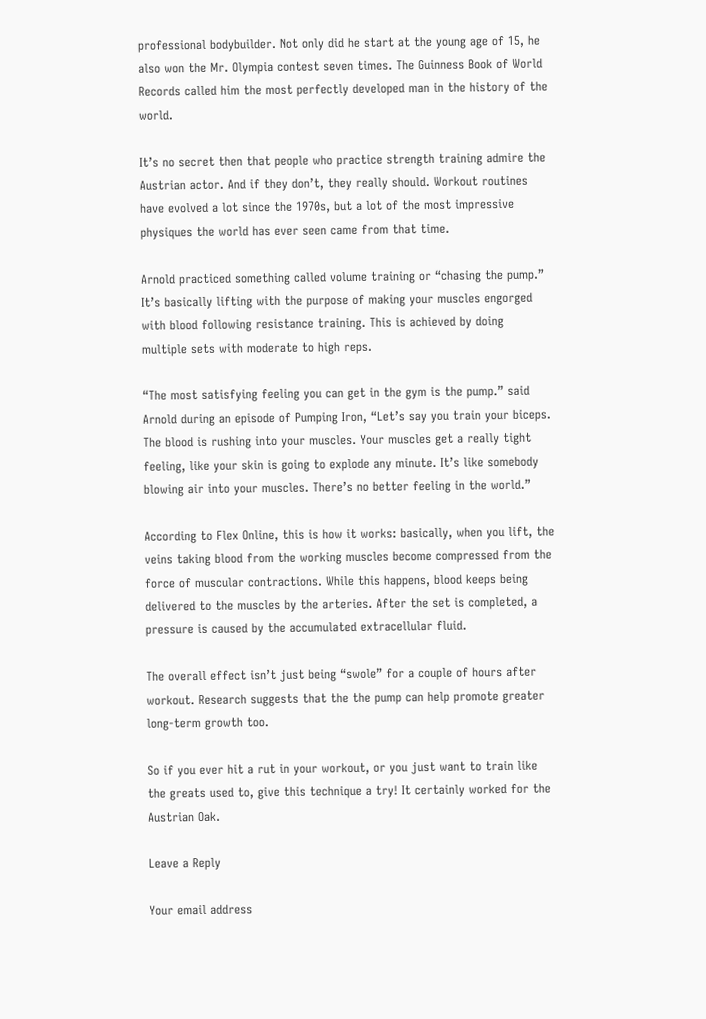professional bodybuilder. Not only did he start at the young age of 15, he also won the Mr. Olympia contest seven times. The Guinness Book of World Records called him the most perfectly developed man in the history of the world.

It’s no secret then that people who practice strength training admire the Austrian actor. And if they don’t, they really should. Workout routines have evolved a lot since the 1970s, but a lot of the most impressive physiques the world has ever seen came from that time.

Arnold practiced something called volume training or “chasing the pump.” It’s basically lifting with the purpose of making your muscles engorged with blood following resistance training. This is achieved by doing multiple sets with moderate to high reps.

“The most satisfying feeling you can get in the gym is the pump.” said Arnold during an episode of Pumping Iron, “Let’s say you train your biceps. The blood is rushing into your muscles. Your muscles get a really tight feeling, like your skin is going to explode any minute. It’s like somebody blowing air into your muscles. There’s no better feeling in the world.”

According to Flex Online, this is how it works: basically, when you lift, the veins taking blood from the working muscles become compressed from the force of muscular contractions. While this happens, blood keeps being delivered to the muscles by the arteries. After the set is completed, a pressure is caused by the accumulated extracellular fluid.

The overall effect isn’t just being “swole” for a couple of hours after workout. Research suggests that the the pump can help promote greater long-term growth too.

So if you ever hit a rut in your workout, or you just want to train like the greats used to, give this technique a try! It certainly worked for the Austrian Oak.

Leave a Reply

Your email address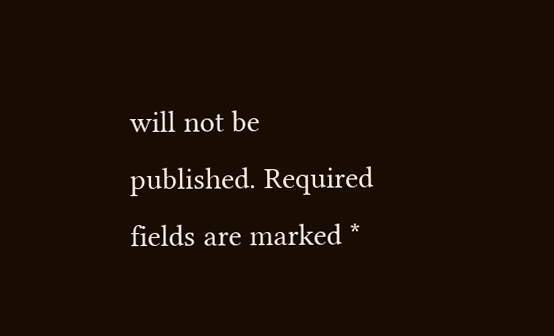will not be published. Required fields are marked *